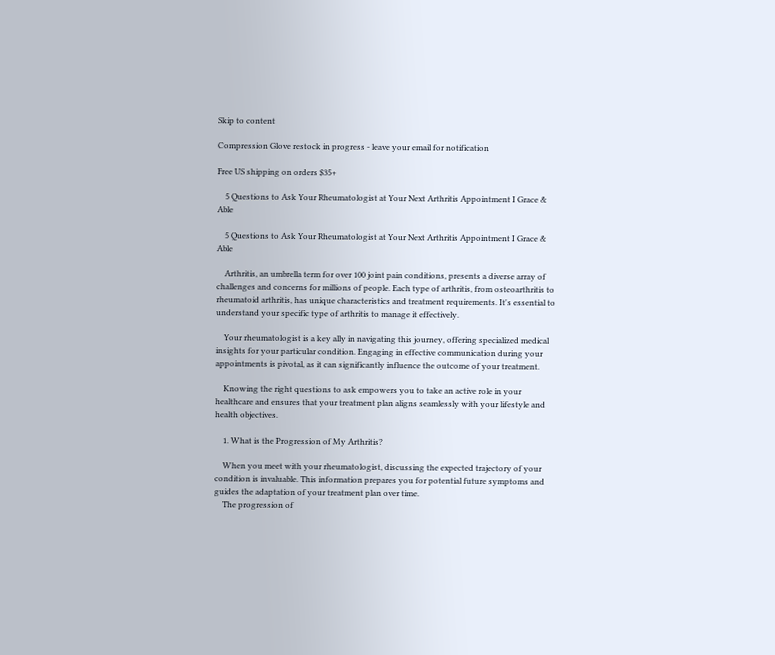Skip to content

Compression Glove restock in progress - leave your email for notification

Free US shipping on orders $35+

    5 Questions to Ask Your Rheumatologist at Your Next Arthritis Appointment I Grace & Able

    5 Questions to Ask Your Rheumatologist at Your Next Arthritis Appointment I Grace & Able

    Arthritis, an umbrella term for over 100 joint pain conditions, presents a diverse array of challenges and concerns for millions of people. Each type of arthritis, from osteoarthritis to rheumatoid arthritis, has unique characteristics and treatment requirements. It's essential to understand your specific type of arthritis to manage it effectively.

    Your rheumatologist is a key ally in navigating this journey, offering specialized medical insights for your particular condition. Engaging in effective communication during your appointments is pivotal, as it can significantly influence the outcome of your treatment.

    Knowing the right questions to ask empowers you to take an active role in your healthcare and ensures that your treatment plan aligns seamlessly with your lifestyle and health objectives.

    1. What is the Progression of My Arthritis?

    When you meet with your rheumatologist, discussing the expected trajectory of your condition is invaluable. This information prepares you for potential future symptoms and guides the adaptation of your treatment plan over time.
    The progression of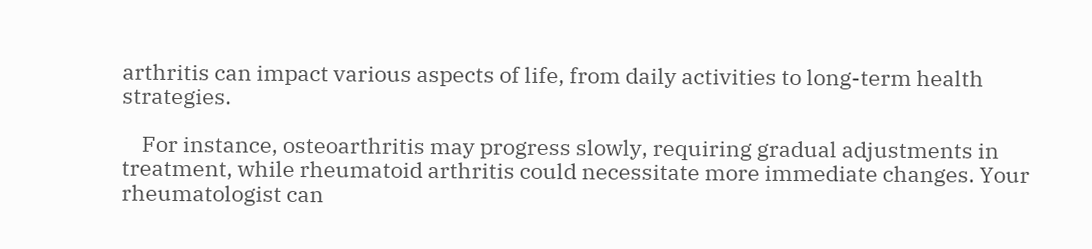arthritis can impact various aspects of life, from daily activities to long-term health strategies.

    For instance, osteoarthritis may progress slowly, requiring gradual adjustments in treatment, while rheumatoid arthritis could necessitate more immediate changes. Your rheumatologist can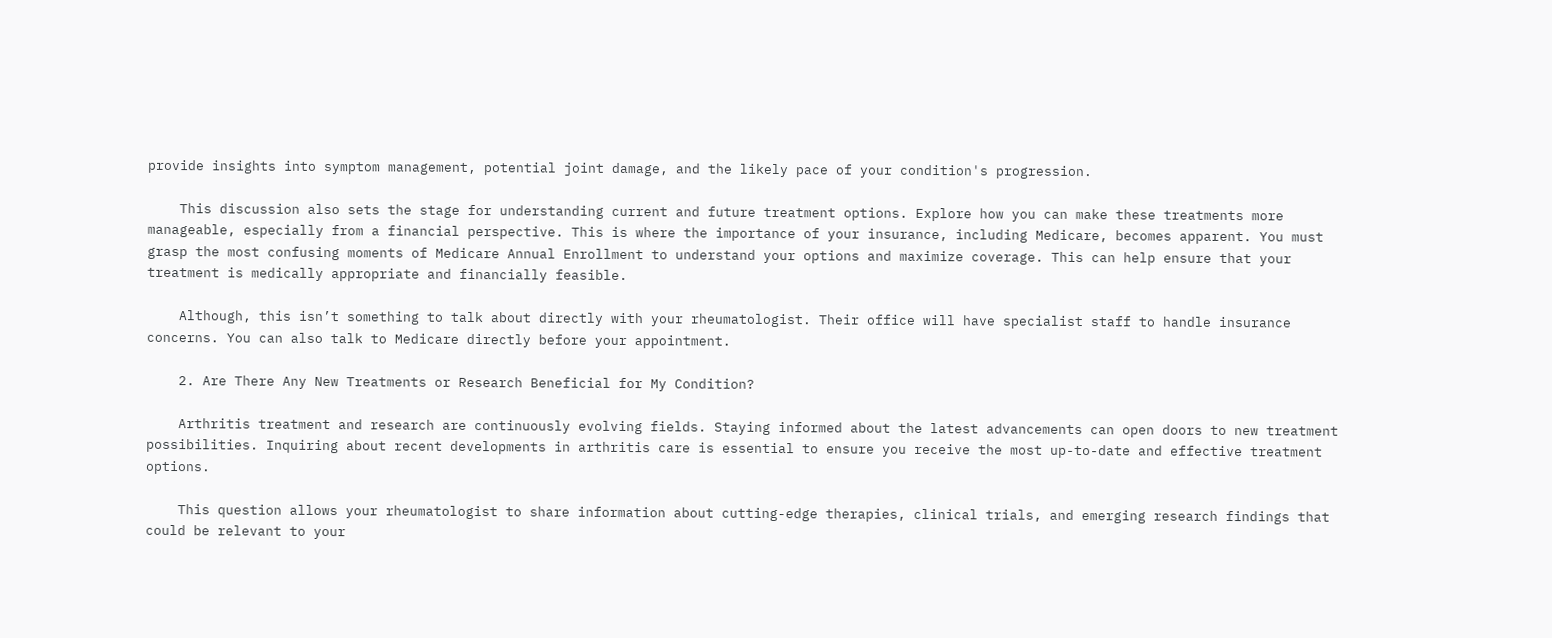provide insights into symptom management, potential joint damage, and the likely pace of your condition's progression.

    This discussion also sets the stage for understanding current and future treatment options. Explore how you can make these treatments more manageable, especially from a financial perspective. This is where the importance of your insurance, including Medicare, becomes apparent. You must grasp the most confusing moments of Medicare Annual Enrollment to understand your options and maximize coverage. This can help ensure that your treatment is medically appropriate and financially feasible.

    Although, this isn’t something to talk about directly with your rheumatologist. Their office will have specialist staff to handle insurance concerns. You can also talk to Medicare directly before your appointment.

    2. Are There Any New Treatments or Research Beneficial for My Condition?

    Arthritis treatment and research are continuously evolving fields. Staying informed about the latest advancements can open doors to new treatment possibilities. Inquiring about recent developments in arthritis care is essential to ensure you receive the most up-to-date and effective treatment options.

    This question allows your rheumatologist to share information about cutting-edge therapies, clinical trials, and emerging research findings that could be relevant to your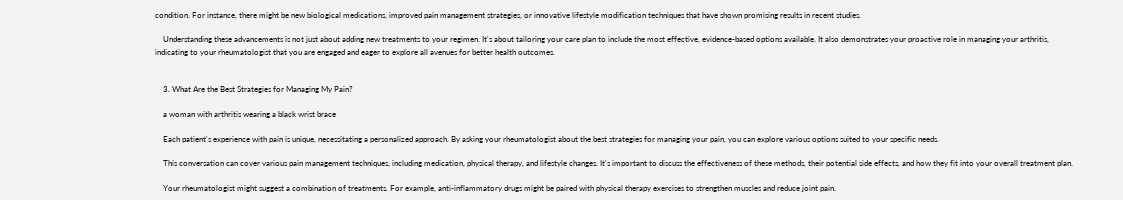condition. For instance, there might be new biological medications, improved pain management strategies, or innovative lifestyle modification techniques that have shown promising results in recent studies.

    Understanding these advancements is not just about adding new treatments to your regimen. It's about tailoring your care plan to include the most effective, evidence-based options available. It also demonstrates your proactive role in managing your arthritis, indicating to your rheumatologist that you are engaged and eager to explore all avenues for better health outcomes.


    3. What Are the Best Strategies for Managing My Pain?

    a woman with arthritis wearing a black wrist brace

    Each patient's experience with pain is unique, necessitating a personalized approach. By asking your rheumatologist about the best strategies for managing your pain, you can explore various options suited to your specific needs.

    This conversation can cover various pain management techniques, including medication, physical therapy, and lifestyle changes. It's important to discuss the effectiveness of these methods, their potential side effects, and how they fit into your overall treatment plan.

    Your rheumatologist might suggest a combination of treatments. For example, anti-inflammatory drugs might be paired with physical therapy exercises to strengthen muscles and reduce joint pain.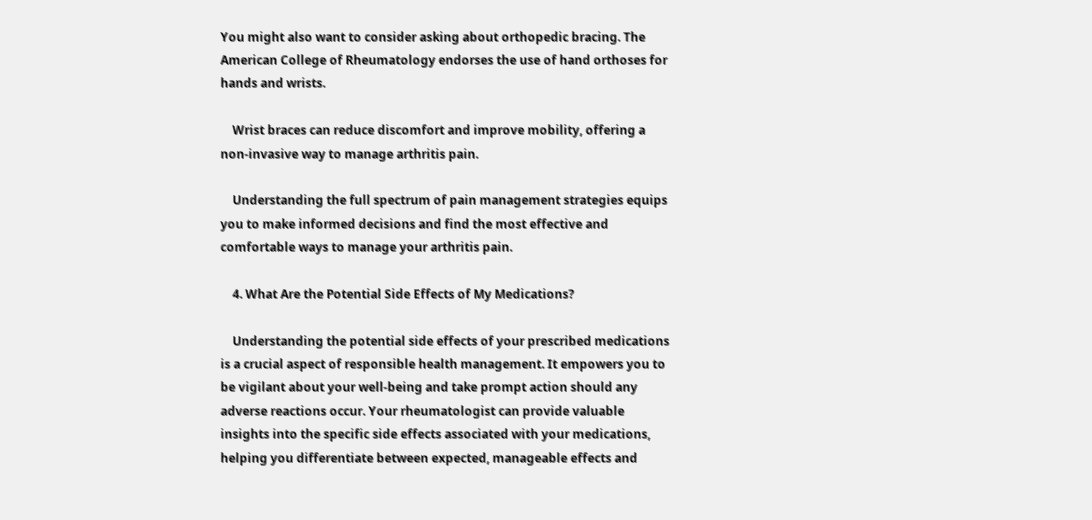You might also want to consider asking about orthopedic bracing. The American College of Rheumatology endorses the use of hand orthoses for hands and wrists.

    Wrist braces can reduce discomfort and improve mobility, offering a non-invasive way to manage arthritis pain.

    Understanding the full spectrum of pain management strategies equips you to make informed decisions and find the most effective and comfortable ways to manage your arthritis pain.

    4. What Are the Potential Side Effects of My Medications?

    Understanding the potential side effects of your prescribed medications is a crucial aspect of responsible health management. It empowers you to be vigilant about your well-being and take prompt action should any adverse reactions occur. Your rheumatologist can provide valuable insights into the specific side effects associated with your medications, helping you differentiate between expected, manageable effects and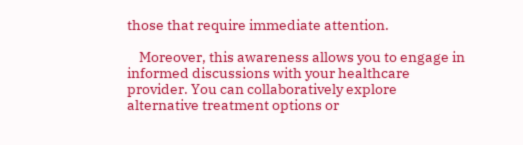those that require immediate attention.

    Moreover, this awareness allows you to engage in informed discussions with your healthcare provider. You can collaboratively explore alternative treatment options or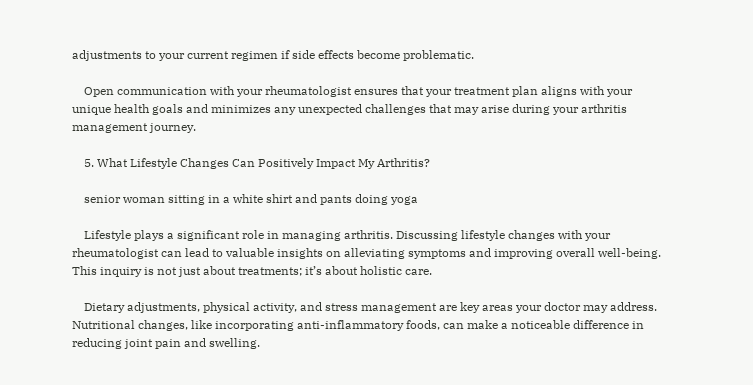adjustments to your current regimen if side effects become problematic.

    Open communication with your rheumatologist ensures that your treatment plan aligns with your unique health goals and minimizes any unexpected challenges that may arise during your arthritis management journey.

    5. What Lifestyle Changes Can Positively Impact My Arthritis?

    senior woman sitting in a white shirt and pants doing yoga

    Lifestyle plays a significant role in managing arthritis. Discussing lifestyle changes with your rheumatologist can lead to valuable insights on alleviating symptoms and improving overall well-being. This inquiry is not just about treatments; it’s about holistic care.

    Dietary adjustments, physical activity, and stress management are key areas your doctor may address. Nutritional changes, like incorporating anti-inflammatory foods, can make a noticeable difference in reducing joint pain and swelling.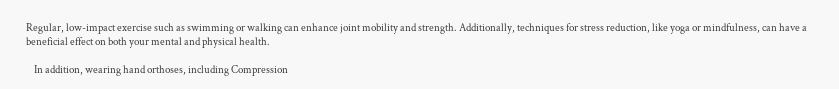Regular, low-impact exercise such as swimming or walking can enhance joint mobility and strength. Additionally, techniques for stress reduction, like yoga or mindfulness, can have a beneficial effect on both your mental and physical health.

    In addition, wearing hand orthoses, including Compression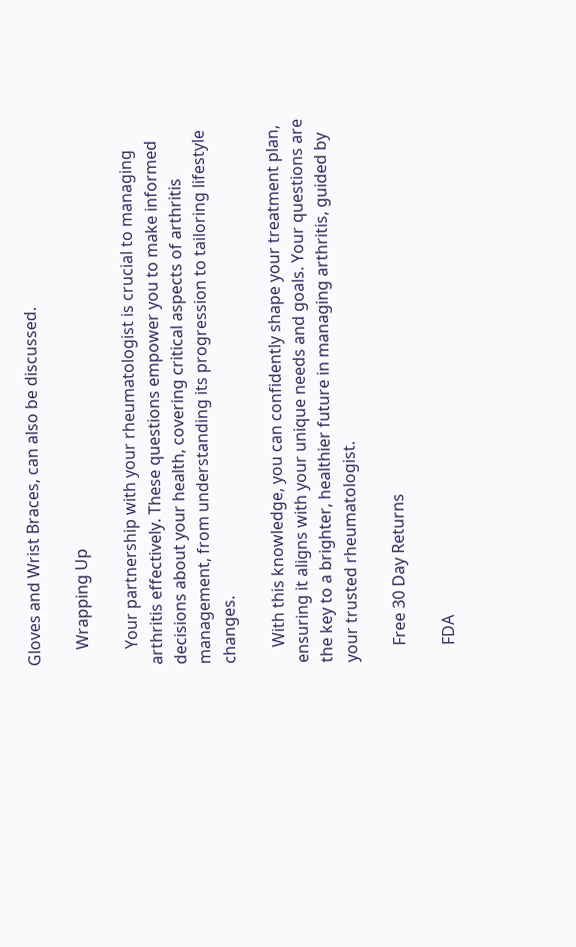Gloves and Wrist Braces, can also be discussed.

    Wrapping Up

    Your partnership with your rheumatologist is crucial to managing arthritis effectively. These questions empower you to make informed decisions about your health, covering critical aspects of arthritis management, from understanding its progression to tailoring lifestyle changes.

    With this knowledge, you can confidently shape your treatment plan, ensuring it aligns with your unique needs and goals. Your questions are the key to a brighter, healthier future in managing arthritis, guided by your trusted rheumatologist.

    Free 30 Day Returns

    FDA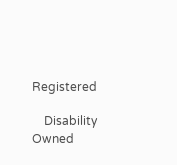Registered

    Disability Owned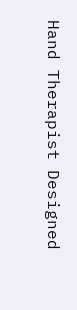Hand Therapist Designed